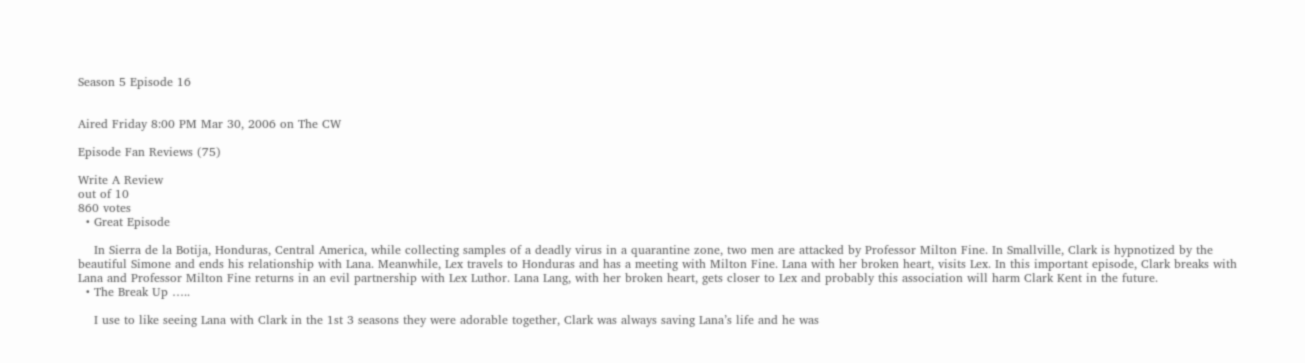Season 5 Episode 16


Aired Friday 8:00 PM Mar 30, 2006 on The CW

Episode Fan Reviews (75)

Write A Review
out of 10
860 votes
  • Great Episode

    In Sierra de la Botija, Honduras, Central America, while collecting samples of a deadly virus in a quarantine zone, two men are attacked by Professor Milton Fine. In Smallville, Clark is hypnotized by the beautiful Simone and ends his relationship with Lana. Meanwhile, Lex travels to Honduras and has a meeting with Milton Fine. Lana with her broken heart, visits Lex. In this important episode, Clark breaks with Lana and Professor Milton Fine returns in an evil partnership with Lex Luthor. Lana Lang, with her broken heart, gets closer to Lex and probably this association will harm Clark Kent in the future.
  • The Break Up …..

    I use to like seeing Lana with Clark in the 1st 3 seasons they were adorable together, Clark was always saving Lana’s life and he was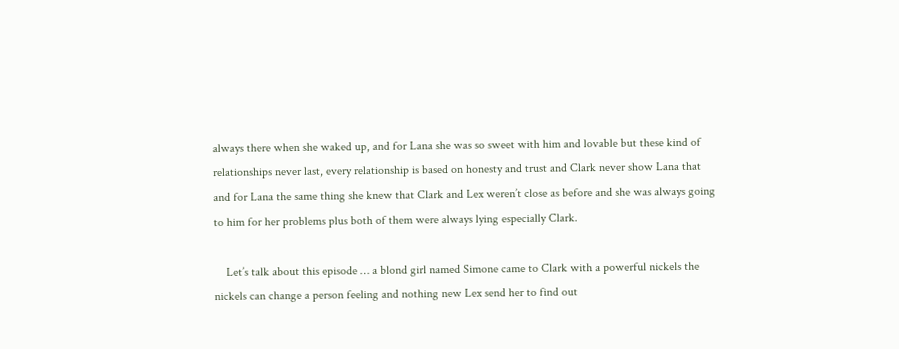always there when she waked up, and for Lana she was so sweet with him and lovable but these kind of relationships never last, every relationship is based on honesty and trust and Clark never show Lana that and for Lana the same thing she knew that Clark and Lex weren’t close as before and she was always going to him for her problems plus both of them were always lying especially Clark.

    Let’s talk about this episode … a blond girl named Simone came to Clark with a powerful nickels the nickels can change a person feeling and nothing new Lex send her to find out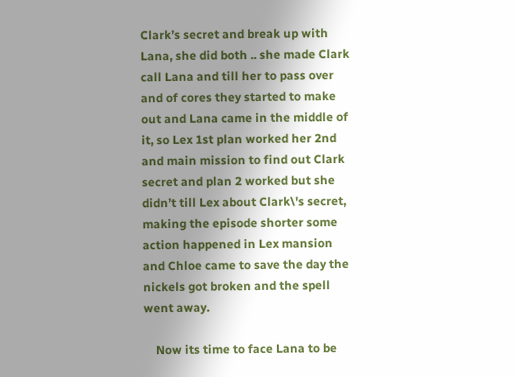Clark’s secret and break up with Lana, she did both .. she made Clark call Lana and till her to pass over and of cores they started to make out and Lana came in the middle of it, so Lex 1st plan worked her 2nd and main mission to find out Clark secret and plan 2 worked but she didn’t till Lex about Clark\'s secret, making the episode shorter some action happened in Lex mansion and Chloe came to save the day the nickels got broken and the spell went away.

    Now its time to face Lana to be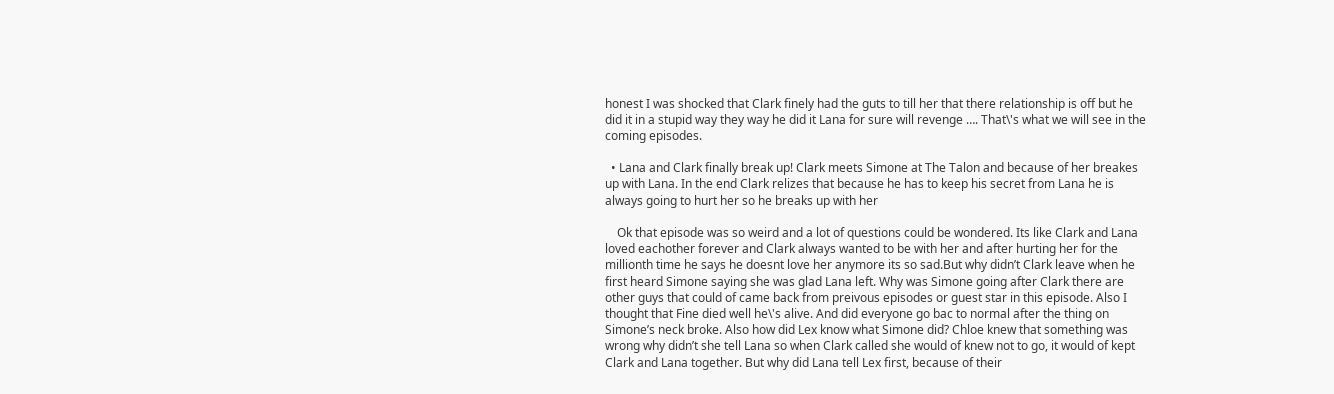honest I was shocked that Clark finely had the guts to till her that there relationship is off but he did it in a stupid way they way he did it Lana for sure will revenge …. That\'s what we will see in the coming episodes.

  • Lana and Clark finally break up! Clark meets Simone at The Talon and because of her breakes up with Lana. In the end Clark relizes that because he has to keep his secret from Lana he is always going to hurt her so he breaks up with her

    Ok that episode was so weird and a lot of questions could be wondered. Its like Clark and Lana loved eachother forever and Clark always wanted to be with her and after hurting her for the millionth time he says he doesnt love her anymore its so sad.But why didn’t Clark leave when he first heard Simone saying she was glad Lana left. Why was Simone going after Clark there are other guys that could of came back from preivous episodes or guest star in this episode. Also I thought that Fine died well he\'s alive. And did everyone go bac to normal after the thing on Simone’s neck broke. Also how did Lex know what Simone did? Chloe knew that something was wrong why didn’t she tell Lana so when Clark called she would of knew not to go, it would of kept Clark and Lana together. But why did Lana tell Lex first, because of their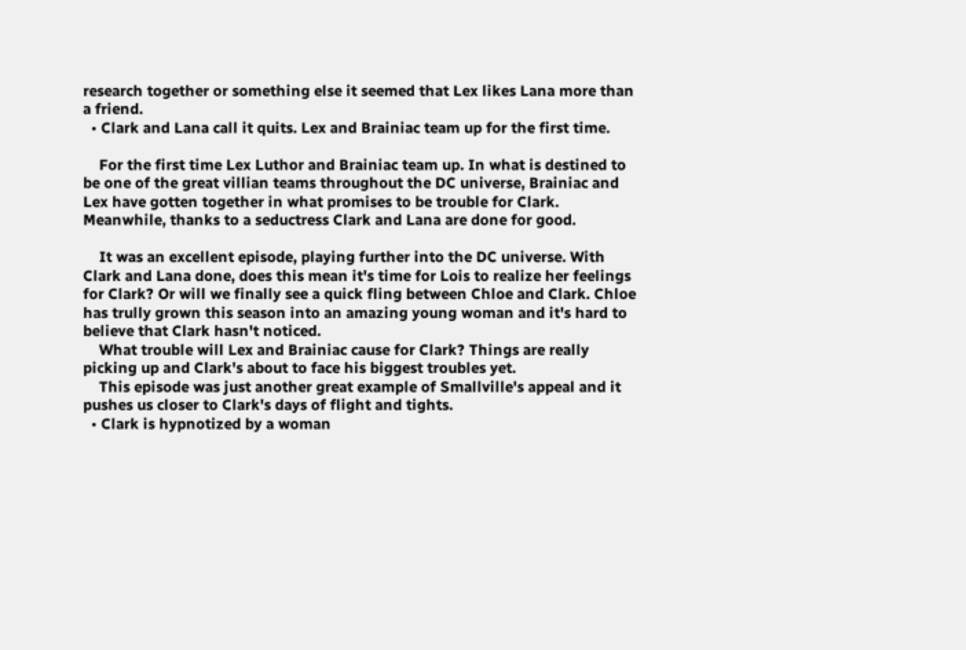research together or something else it seemed that Lex likes Lana more than a friend.
  • Clark and Lana call it quits. Lex and Brainiac team up for the first time.

    For the first time Lex Luthor and Brainiac team up. In what is destined to be one of the great villian teams throughout the DC universe, Brainiac and Lex have gotten together in what promises to be trouble for Clark. Meanwhile, thanks to a seductress Clark and Lana are done for good.

    It was an excellent episode, playing further into the DC universe. With Clark and Lana done, does this mean it's time for Lois to realize her feelings for Clark? Or will we finally see a quick fling between Chloe and Clark. Chloe has trully grown this season into an amazing young woman and it's hard to believe that Clark hasn't noticed.
    What trouble will Lex and Brainiac cause for Clark? Things are really picking up and Clark's about to face his biggest troubles yet.
    This episode was just another great example of Smallville's appeal and it pushes us closer to Clark's days of flight and tights.
  • Clark is hypnotized by a woman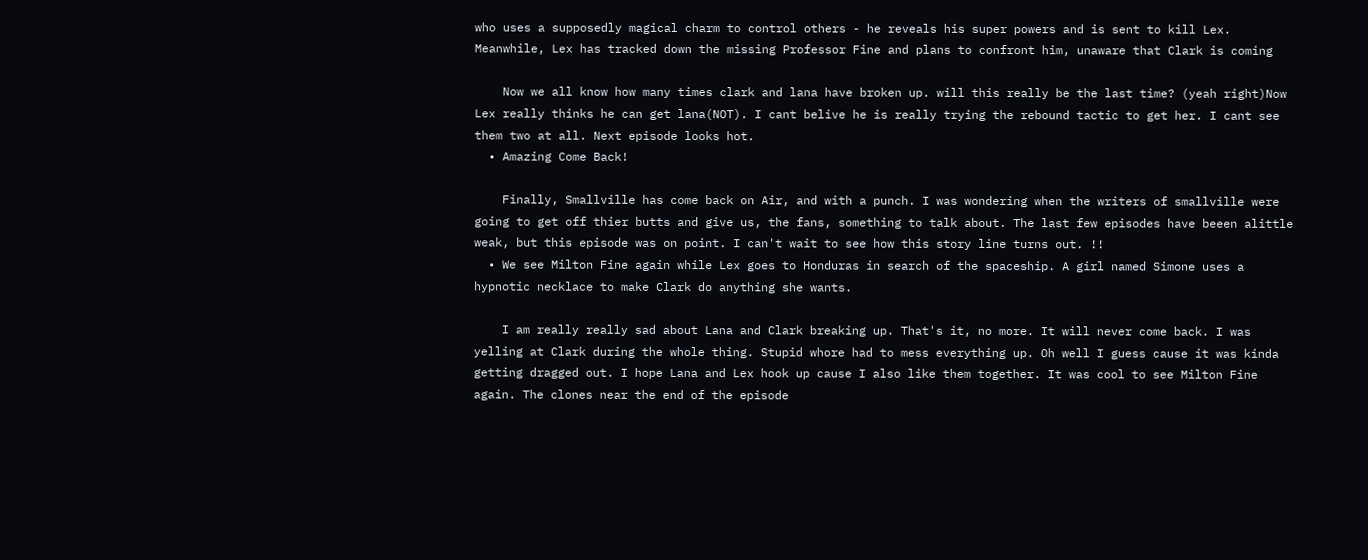who uses a supposedly magical charm to control others - he reveals his super powers and is sent to kill Lex. Meanwhile, Lex has tracked down the missing Professor Fine and plans to confront him, unaware that Clark is coming

    Now we all know how many times clark and lana have broken up. will this really be the last time? (yeah right)Now Lex really thinks he can get lana(NOT). I cant belive he is really trying the rebound tactic to get her. I cant see them two at all. Next episode looks hot.
  • Amazing Come Back!

    Finally, Smallville has come back on Air, and with a punch. I was wondering when the writers of smallville were going to get off thier butts and give us, the fans, something to talk about. The last few episodes have beeen alittle weak, but this episode was on point. I can't wait to see how this story line turns out. !!
  • We see Milton Fine again while Lex goes to Honduras in search of the spaceship. A girl named Simone uses a hypnotic necklace to make Clark do anything she wants.

    I am really really sad about Lana and Clark breaking up. That's it, no more. It will never come back. I was yelling at Clark during the whole thing. Stupid whore had to mess everything up. Oh well I guess cause it was kinda getting dragged out. I hope Lana and Lex hook up cause I also like them together. It was cool to see Milton Fine again. The clones near the end of the episode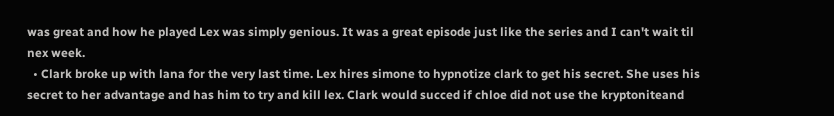was great and how he played Lex was simply genious. It was a great episode just like the series and I can't wait til nex week.
  • Clark broke up with lana for the very last time. Lex hires simone to hypnotize clark to get his secret. She uses his secret to her advantage and has him to try and kill lex. Clark would succed if chloe did not use the kryptoniteand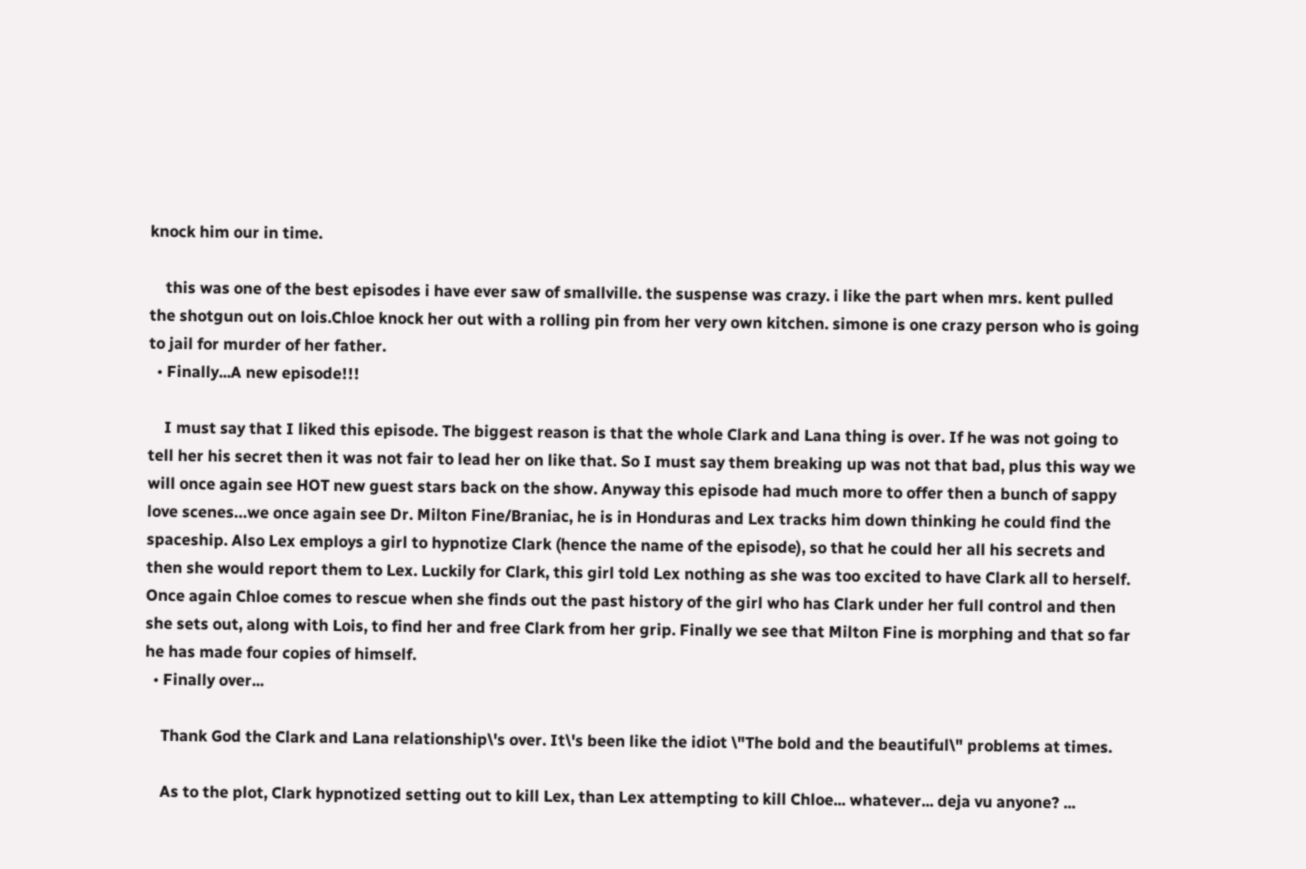knock him our in time.

    this was one of the best episodes i have ever saw of smallville. the suspense was crazy. i like the part when mrs. kent pulled the shotgun out on lois.Chloe knock her out with a rolling pin from her very own kitchen. simone is one crazy person who is going to jail for murder of her father.
  • Finally...A new episode!!!

    I must say that I liked this episode. The biggest reason is that the whole Clark and Lana thing is over. If he was not going to tell her his secret then it was not fair to lead her on like that. So I must say them breaking up was not that bad, plus this way we will once again see HOT new guest stars back on the show. Anyway this episode had much more to offer then a bunch of sappy love scenes…we once again see Dr. Milton Fine/Braniac, he is in Honduras and Lex tracks him down thinking he could find the spaceship. Also Lex employs a girl to hypnotize Clark (hence the name of the episode), so that he could her all his secrets and then she would report them to Lex. Luckily for Clark, this girl told Lex nothing as she was too excited to have Clark all to herself. Once again Chloe comes to rescue when she finds out the past history of the girl who has Clark under her full control and then she sets out, along with Lois, to find her and free Clark from her grip. Finally we see that Milton Fine is morphing and that so far he has made four copies of himself.
  • Finally over...

    Thank God the Clark and Lana relationship\'s over. It\'s been like the idiot \"The bold and the beautiful\" problems at times.

    As to the plot, Clark hypnotized setting out to kill Lex, than Lex attempting to kill Chloe... whatever... deja vu anyone? ...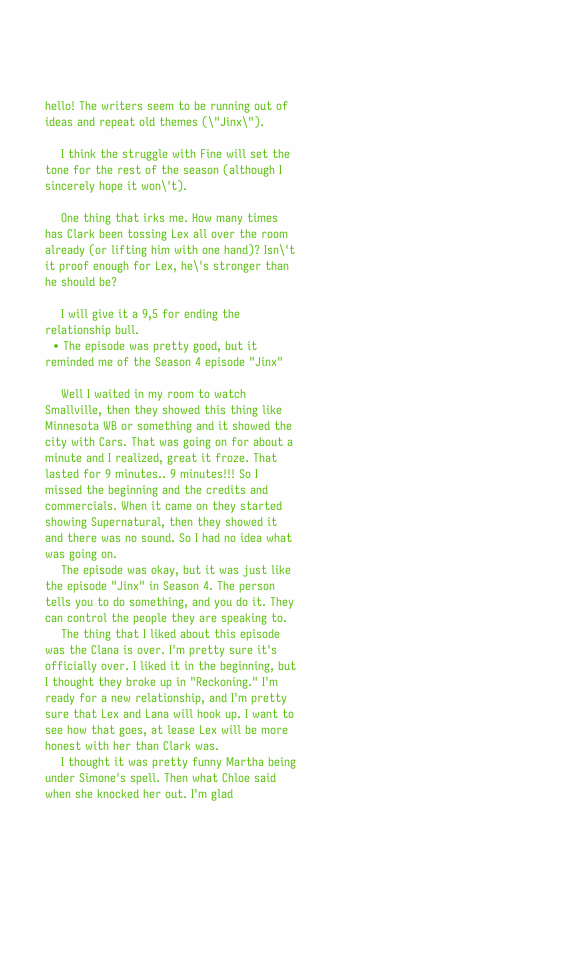hello! The writers seem to be running out of ideas and repeat old themes (\"Jinx\").

    I think the struggle with Fine will set the tone for the rest of the season (although I sincerely hope it won\'t).

    One thing that irks me. How many times has Clark been tossing Lex all over the room already (or lifting him with one hand)? Isn\'t it proof enough for Lex, he\'s stronger than he should be?

    I will give it a 9,5 for ending the relationship bull.
  • The episode was pretty good, but it reminded me of the Season 4 episode "Jinx"

    Well I waited in my room to watch Smallville, then they showed this thing like Minnesota WB or something and it showed the city with Cars. That was going on for about a minute and I realized, great it froze. That lasted for 9 minutes.. 9 minutes!!! So I missed the beginning and the credits and commercials. When it came on they started showing Supernatural, then they showed it and there was no sound. So I had no idea what was going on.
    The episode was okay, but it was just like the episode "Jinx" in Season 4. The person tells you to do something, and you do it. They can control the people they are speaking to.
    The thing that I liked about this episode was the Clana is over. I'm pretty sure it's officially over. I liked it in the beginning, but I thought they broke up in "Reckoning." I'm ready for a new relationship, and I'm pretty sure that Lex and Lana will hook up. I want to see how that goes, at lease Lex will be more honest with her than Clark was.
    I thought it was pretty funny Martha being under Simone's spell. Then what Chloe said when she knocked her out. I'm glad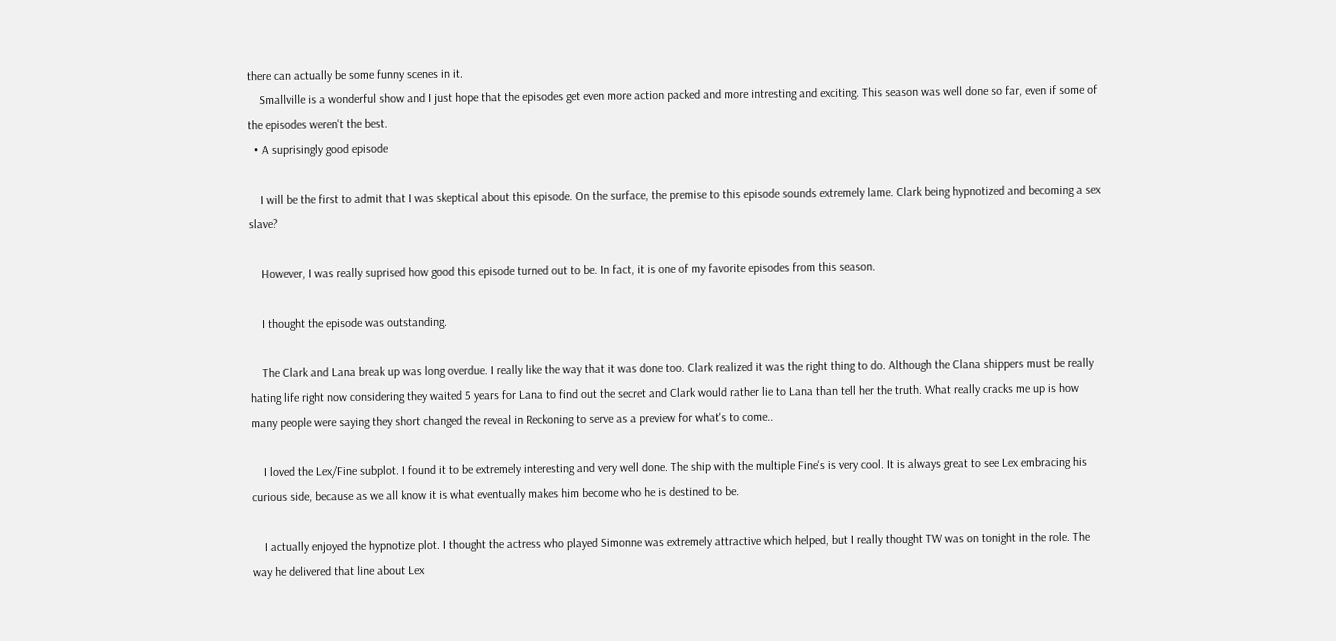there can actually be some funny scenes in it.
    Smallville is a wonderful show and I just hope that the episodes get even more action packed and more intresting and exciting. This season was well done so far, even if some of the episodes weren't the best.
  • A suprisingly good episode

    I will be the first to admit that I was skeptical about this episode. On the surface, the premise to this episode sounds extremely lame. Clark being hypnotized and becoming a sex slave?

    However, I was really suprised how good this episode turned out to be. In fact, it is one of my favorite episodes from this season.

    I thought the episode was outstanding.

    The Clark and Lana break up was long overdue. I really like the way that it was done too. Clark realized it was the right thing to do. Although the Clana shippers must be really hating life right now considering they waited 5 years for Lana to find out the secret and Clark would rather lie to Lana than tell her the truth. What really cracks me up is how many people were saying they short changed the reveal in Reckoning to serve as a preview for what's to come..

    I loved the Lex/Fine subplot. I found it to be extremely interesting and very well done. The ship with the multiple Fine's is very cool. It is always great to see Lex embracing his curious side, because as we all know it is what eventually makes him become who he is destined to be.

    I actually enjoyed the hypnotize plot. I thought the actress who played Simonne was extremely attractive which helped, but I really thought TW was on tonight in the role. The way he delivered that line about Lex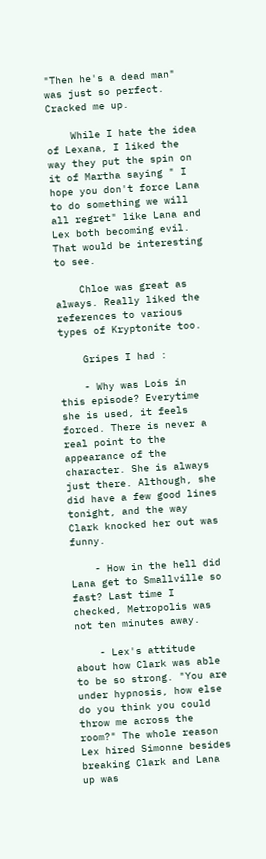"Then he's a dead man" was just so perfect. Cracked me up.

    While I hate the idea of Lexana, I liked the way they put the spin on it of Martha saying " I hope you don't force Lana to do something we will all regret" like Lana and Lex both becoming evil. That would be interesting to see.

    Chloe was great as always. Really liked the references to various types of Kryptonite too.

    Gripes I had :

    - Why was Lois in this episode? Everytime she is used, it feels forced. There is never a real point to the appearance of the character. She is always just there. Although, she did have a few good lines tonight, and the way Clark knocked her out was funny.

    - How in the hell did Lana get to Smallville so fast? Last time I checked, Metropolis was not ten minutes away.

    - Lex's attitude about how Clark was able to be so strong. "You are under hypnosis, how else do you think you could throw me across the room?" The whole reason Lex hired Simonne besides breaking Clark and Lana up was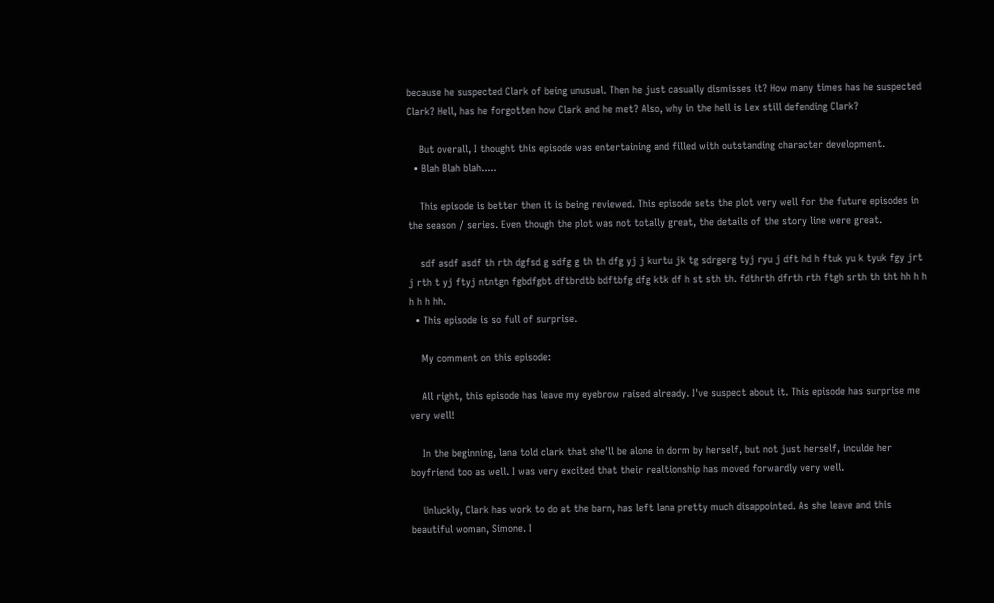because he suspected Clark of being unusual. Then he just casually dismisses it? How many times has he suspected Clark? Hell, has he forgotten how Clark and he met? Also, why in the hell is Lex still defending Clark?

    But overall, I thought this episode was entertaining and filled with outstanding character development.
  • Blah Blah blah.....

    This episode is better then it is being reviewed. This episode sets the plot very well for the future episodes in the season / series. Even though the plot was not totally great, the details of the story line were great.

    sdf asdf asdf th rth dgfsd g sdfg g th th dfg yj j kurtu jk tg sdrgerg tyj ryu j dft hd h ftuk yu k tyuk fgy jrt j rth t yj ftyj ntntgn fgbdfgbt dftbrdtb bdftbfg dfg ktk df h st sth th. fdthrth dfrth rth ftgh srth th tht hh h h h h h hh.
  • This episode is so full of surprise.

    My comment on this episode:

    All right, this episode has leave my eyebrow raised already. I've suspect about it. This episode has surprise me very well!

    In the beginning, lana told clark that she'll be alone in dorm by herself, but not just herself, inculde her boyfriend too as well. I was very excited that their realtionship has moved forwardly very well.

    Unluckly, Clark has work to do at the barn, has left lana pretty much disappointed. As she leave and this beautiful woman, Simone. I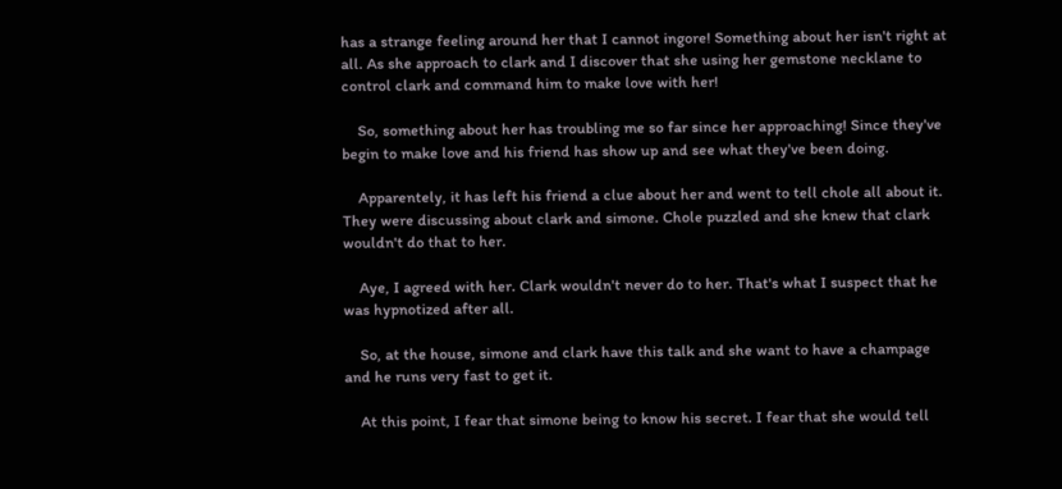has a strange feeling around her that I cannot ingore! Something about her isn't right at all. As she approach to clark and I discover that she using her gemstone necklane to control clark and command him to make love with her!

    So, something about her has troubling me so far since her approaching! Since they've begin to make love and his friend has show up and see what they've been doing.

    Apparentely, it has left his friend a clue about her and went to tell chole all about it. They were discussing about clark and simone. Chole puzzled and she knew that clark wouldn't do that to her.

    Aye, I agreed with her. Clark wouldn't never do to her. That's what I suspect that he was hypnotized after all.

    So, at the house, simone and clark have this talk and she want to have a champage and he runs very fast to get it.

    At this point, I fear that simone being to know his secret. I fear that she would tell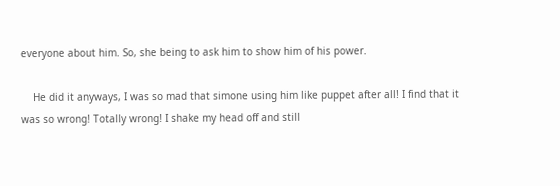everyone about him. So, she being to ask him to show him of his power.

    He did it anyways, I was so mad that simone using him like puppet after all! I find that it was so wrong! Totally wrong! I shake my head off and still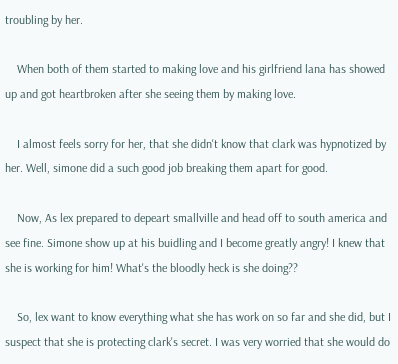troubling by her.

    When both of them started to making love and his girlfriend lana has showed up and got heartbroken after she seeing them by making love.

    I almost feels sorry for her, that she didn't know that clark was hypnotized by her. Well, simone did a such good job breaking them apart for good.

    Now, As lex prepared to depeart smallville and head off to south america and see fine. Simone show up at his buidling and I become greatly angry! I knew that she is working for him! What's the bloodly heck is she doing??

    So, lex want to know everything what she has work on so far and she did, but I suspect that she is protecting clark's secret. I was very worried that she would do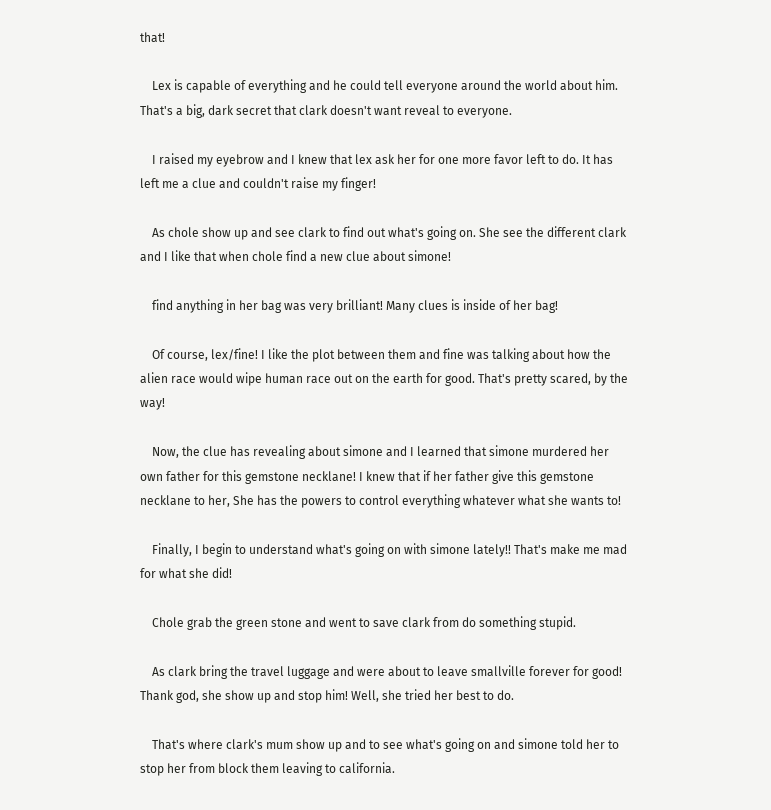that!

    Lex is capable of everything and he could tell everyone around the world about him. That's a big, dark secret that clark doesn't want reveal to everyone.

    I raised my eyebrow and I knew that lex ask her for one more favor left to do. It has left me a clue and couldn't raise my finger!

    As chole show up and see clark to find out what's going on. She see the different clark and I like that when chole find a new clue about simone!

    find anything in her bag was very brilliant! Many clues is inside of her bag!

    Of course, lex/fine! I like the plot between them and fine was talking about how the alien race would wipe human race out on the earth for good. That's pretty scared, by the way!

    Now, the clue has revealing about simone and I learned that simone murdered her own father for this gemstone necklane! I knew that if her father give this gemstone necklane to her, She has the powers to control everything whatever what she wants to!

    Finally, I begin to understand what's going on with simone lately!! That's make me mad for what she did!

    Chole grab the green stone and went to save clark from do something stupid.

    As clark bring the travel luggage and were about to leave smallville forever for good! Thank god, she show up and stop him! Well, she tried her best to do.

    That's where clark's mum show up and to see what's going on and simone told her to stop her from block them leaving to california.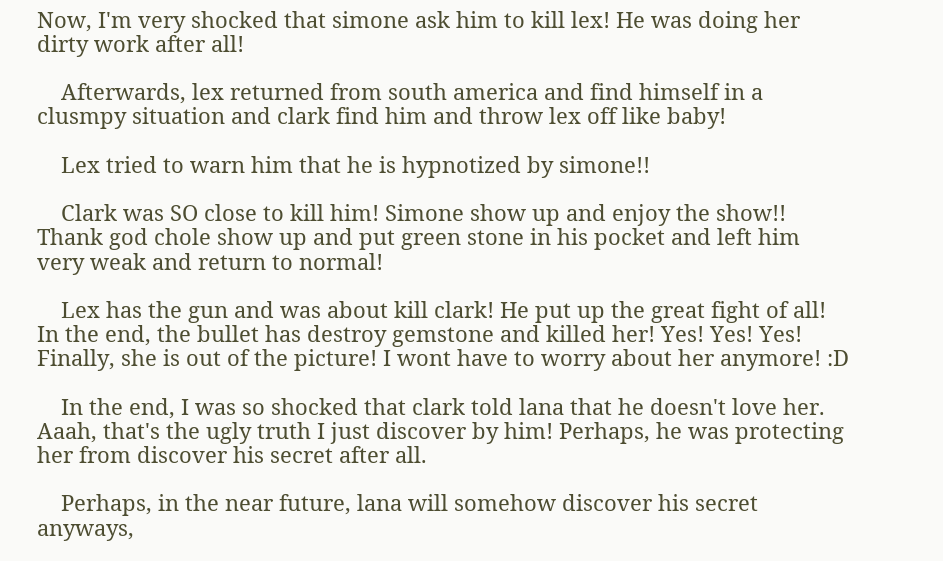Now, I'm very shocked that simone ask him to kill lex! He was doing her dirty work after all!

    Afterwards, lex returned from south america and find himself in a clusmpy situation and clark find him and throw lex off like baby!

    Lex tried to warn him that he is hypnotized by simone!!

    Clark was SO close to kill him! Simone show up and enjoy the show!! Thank god chole show up and put green stone in his pocket and left him very weak and return to normal!

    Lex has the gun and was about kill clark! He put up the great fight of all! In the end, the bullet has destroy gemstone and killed her! Yes! Yes! Yes! Finally, she is out of the picture! I wont have to worry about her anymore! :D

    In the end, I was so shocked that clark told lana that he doesn't love her. Aaah, that's the ugly truth I just discover by him! Perhaps, he was protecting her from discover his secret after all.

    Perhaps, in the near future, lana will somehow discover his secret anyways,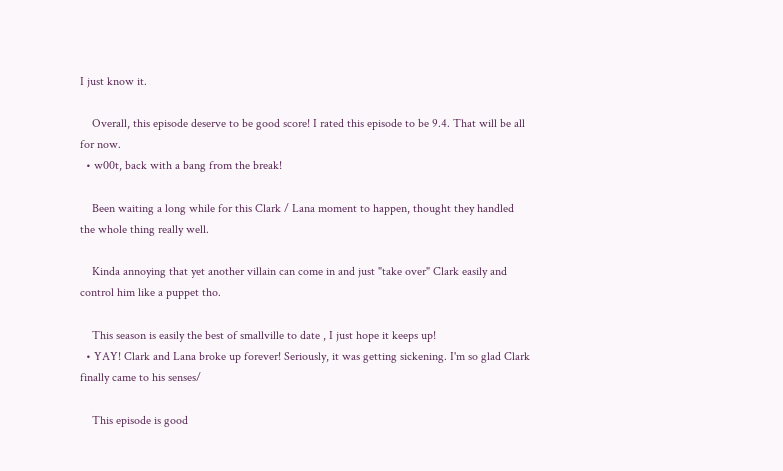I just know it.

    Overall, this episode deserve to be good score! I rated this episode to be 9.4. That will be all for now.
  • w00t, back with a bang from the break!

    Been waiting a long while for this Clark / Lana moment to happen, thought they handled the whole thing really well.

    Kinda annoying that yet another villain can come in and just "take over" Clark easily and control him like a puppet tho.

    This season is easily the best of smallville to date , I just hope it keeps up!
  • YAY! Clark and Lana broke up forever! Seriously, it was getting sickening. I'm so glad Clark finally came to his senses/

    This episode is good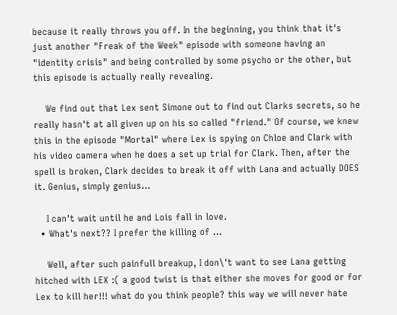because it really throws you off. In the beginning, you think that it's just another "Freak of the Week" episode with someone having an "identity crisis" and being controlled by some psycho or the other, but this episode is actually really revealing.

    We find out that Lex sent Simone out to find out Clarks secrets, so he really hasn't at all given up on his so called "friend." Of course, we knew this in the episode "Mortal" where Lex is spying on Chloe and Clark with his video camera when he does a set up trial for Clark. Then, after the spell is broken, Clark decides to break it off with Lana and actually DOES it. Genius, simply genius...

    I can't wait until he and Lois fall in love.
  • What's next?? I prefer the killing of ...

    Well, after such painfull breakup, I don\'t want to see Lana getting hitched with LEX :( a good twist is that either she moves for good or for Lex to kill her!!! what do you think people? this way we will never hate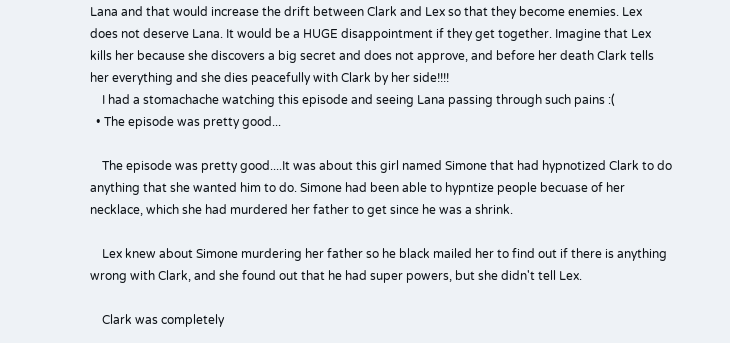Lana and that would increase the drift between Clark and Lex so that they become enemies. Lex does not deserve Lana. It would be a HUGE disappointment if they get together. Imagine that Lex kills her because she discovers a big secret and does not approve, and before her death Clark tells her everything and she dies peacefully with Clark by her side!!!!
    I had a stomachache watching this episode and seeing Lana passing through such pains :(
  • The episode was pretty good...

    The episode was pretty good....It was about this girl named Simone that had hypnotized Clark to do anything that she wanted him to do. Simone had been able to hypntize people becuase of her necklace, which she had murdered her father to get since he was a shrink.

    Lex knew about Simone murdering her father so he black mailed her to find out if there is anything wrong with Clark, and she found out that he had super powers, but she didn't tell Lex.

    Clark was completely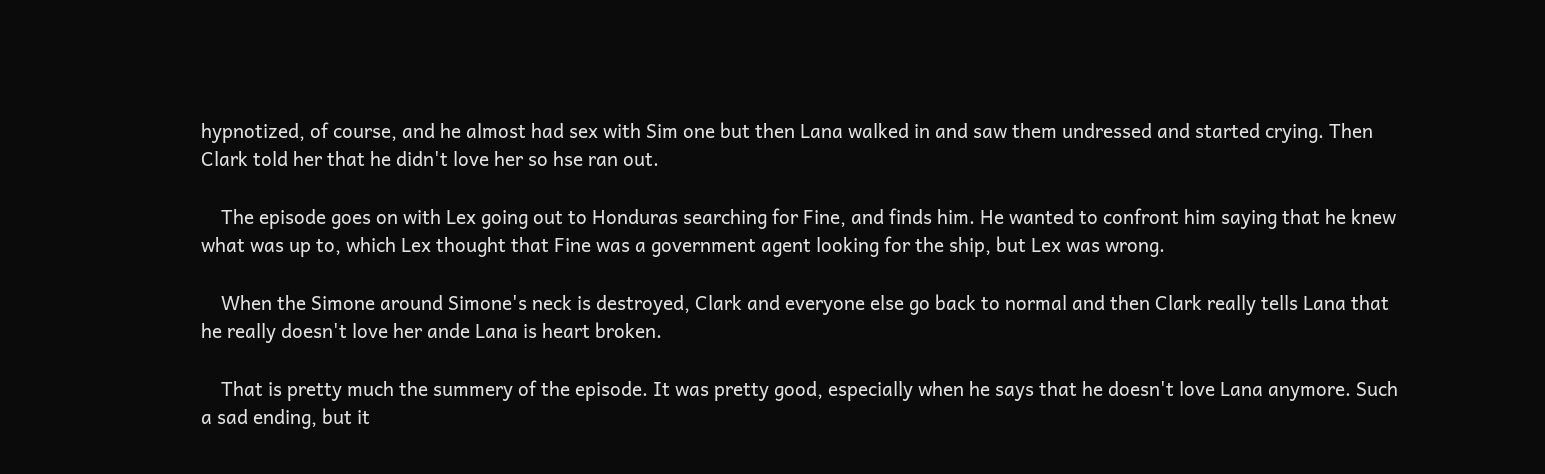hypnotized, of course, and he almost had sex with Sim one but then Lana walked in and saw them undressed and started crying. Then Clark told her that he didn't love her so hse ran out.

    The episode goes on with Lex going out to Honduras searching for Fine, and finds him. He wanted to confront him saying that he knew what was up to, which Lex thought that Fine was a government agent looking for the ship, but Lex was wrong.

    When the Simone around Simone's neck is destroyed, Clark and everyone else go back to normal and then Clark really tells Lana that he really doesn't love her ande Lana is heart broken.

    That is pretty much the summery of the episode. It was pretty good, especially when he says that he doesn't love Lana anymore. Such a sad ending, but it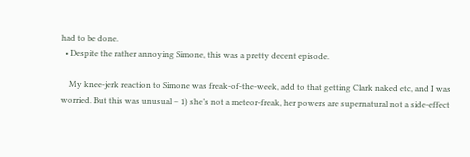had to be done.
  • Despite the rather annoying Simone, this was a pretty decent episode.

    My knee-jerk reaction to Simone was freak-of-the-week, add to that getting Clark naked etc, and I was worried. But this was unusual – 1) she’s not a meteor-freak, her powers are supernatural not a side-effect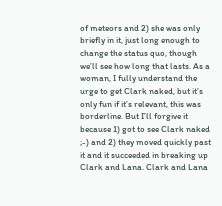of meteors and 2) she was only briefly in it, just long enough to change the status quo, though we’ll see how long that lasts. As a woman, I fully understand the urge to get Clark naked, but it’s only fun if it’s relevant, this was borderline. But I’ll forgive it because 1) got to see Clark naked ;-) and 2) they moved quickly past it and it succeeded in breaking up Clark and Lana. Clark and Lana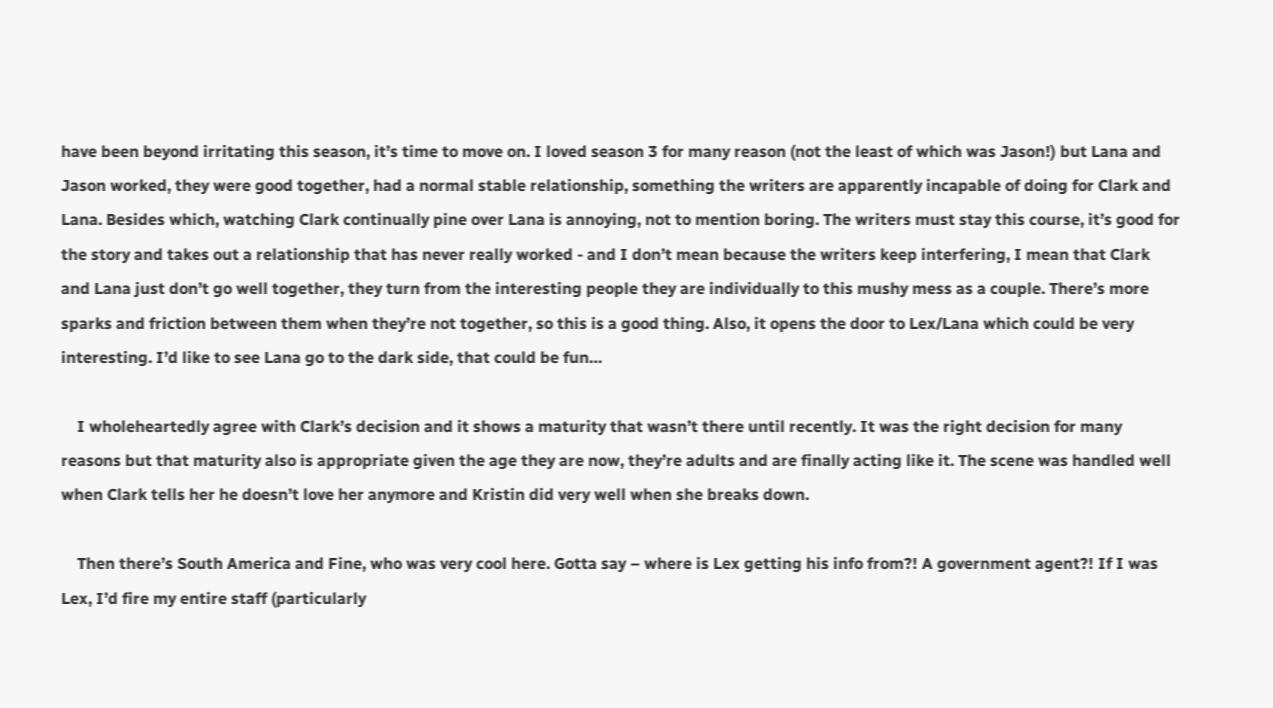have been beyond irritating this season, it’s time to move on. I loved season 3 for many reason (not the least of which was Jason!) but Lana and Jason worked, they were good together, had a normal stable relationship, something the writers are apparently incapable of doing for Clark and Lana. Besides which, watching Clark continually pine over Lana is annoying, not to mention boring. The writers must stay this course, it’s good for the story and takes out a relationship that has never really worked - and I don’t mean because the writers keep interfering, I mean that Clark and Lana just don’t go well together, they turn from the interesting people they are individually to this mushy mess as a couple. There’s more sparks and friction between them when they’re not together, so this is a good thing. Also, it opens the door to Lex/Lana which could be very interesting. I’d like to see Lana go to the dark side, that could be fun…

    I wholeheartedly agree with Clark’s decision and it shows a maturity that wasn’t there until recently. It was the right decision for many reasons but that maturity also is appropriate given the age they are now, they’re adults and are finally acting like it. The scene was handled well when Clark tells her he doesn’t love her anymore and Kristin did very well when she breaks down.

    Then there’s South America and Fine, who was very cool here. Gotta say – where is Lex getting his info from?! A government agent?! If I was Lex, I’d fire my entire staff (particularly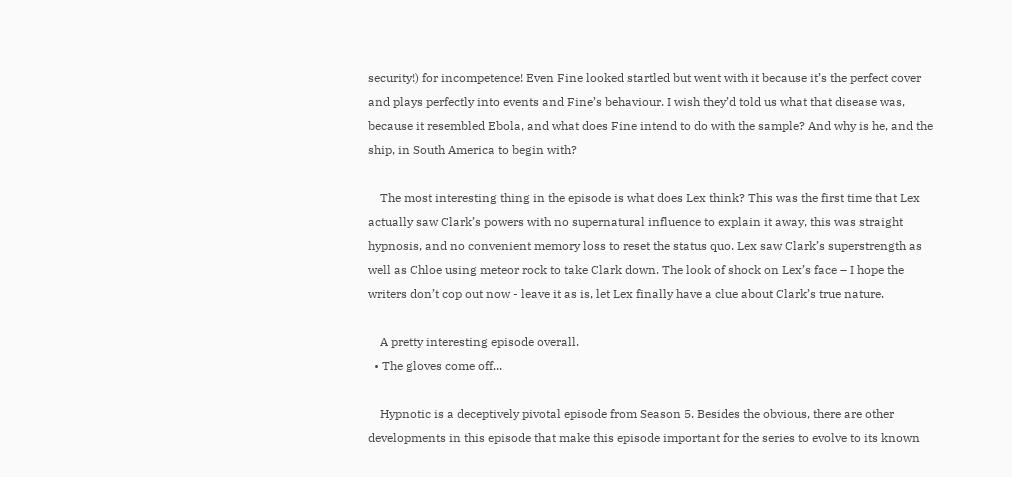security!) for incompetence! Even Fine looked startled but went with it because it’s the perfect cover and plays perfectly into events and Fine’s behaviour. I wish they’d told us what that disease was, because it resembled Ebola, and what does Fine intend to do with the sample? And why is he, and the ship, in South America to begin with?

    The most interesting thing in the episode is what does Lex think? This was the first time that Lex actually saw Clark’s powers with no supernatural influence to explain it away, this was straight hypnosis, and no convenient memory loss to reset the status quo. Lex saw Clark’s superstrength as well as Chloe using meteor rock to take Clark down. The look of shock on Lex’s face – I hope the writers don’t cop out now - leave it as is, let Lex finally have a clue about Clark’s true nature.

    A pretty interesting episode overall.
  • The gloves come off...

    Hypnotic is a deceptively pivotal episode from Season 5. Besides the obvious, there are other developments in this episode that make this episode important for the series to evolve to its known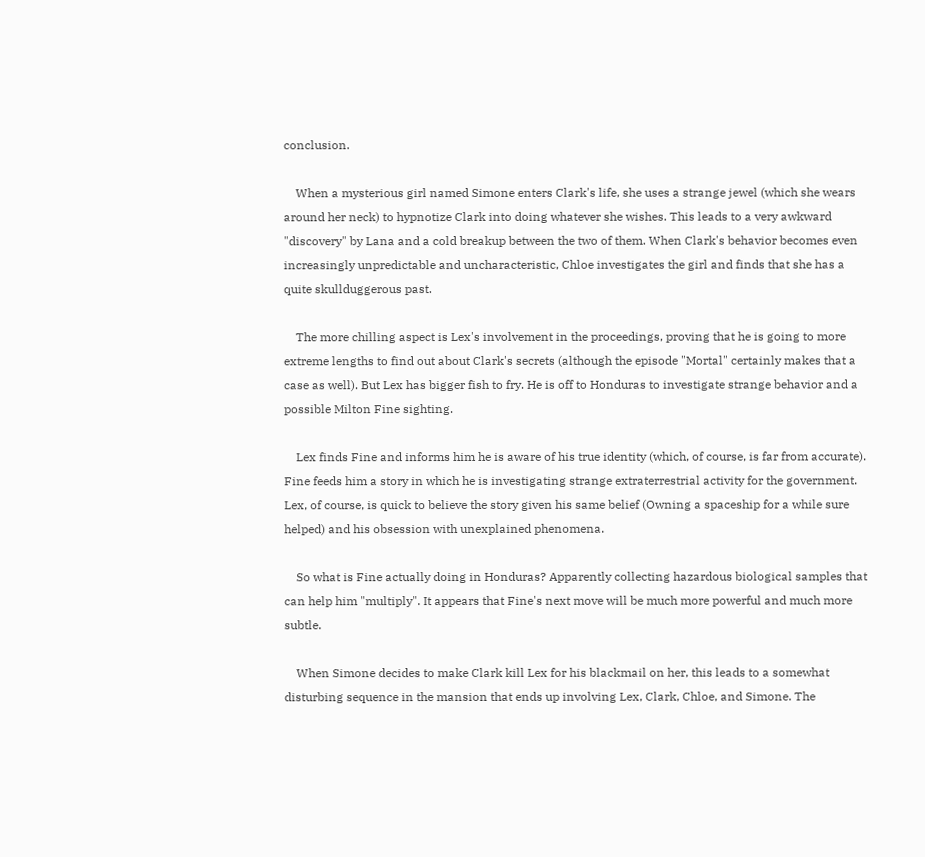conclusion.

    When a mysterious girl named Simone enters Clark's life, she uses a strange jewel (which she wears around her neck) to hypnotize Clark into doing whatever she wishes. This leads to a very awkward "discovery" by Lana and a cold breakup between the two of them. When Clark's behavior becomes even increasingly unpredictable and uncharacteristic, Chloe investigates the girl and finds that she has a quite skullduggerous past.

    The more chilling aspect is Lex's involvement in the proceedings, proving that he is going to more extreme lengths to find out about Clark's secrets (although the episode "Mortal" certainly makes that a case as well). But Lex has bigger fish to fry. He is off to Honduras to investigate strange behavior and a possible Milton Fine sighting.

    Lex finds Fine and informs him he is aware of his true identity (which, of course, is far from accurate). Fine feeds him a story in which he is investigating strange extraterrestrial activity for the government. Lex, of course, is quick to believe the story given his same belief (Owning a spaceship for a while sure helped) and his obsession with unexplained phenomena.

    So what is Fine actually doing in Honduras? Apparently collecting hazardous biological samples that can help him "multiply". It appears that Fine's next move will be much more powerful and much more subtle.

    When Simone decides to make Clark kill Lex for his blackmail on her, this leads to a somewhat disturbing sequence in the mansion that ends up involving Lex, Clark, Chloe, and Simone. The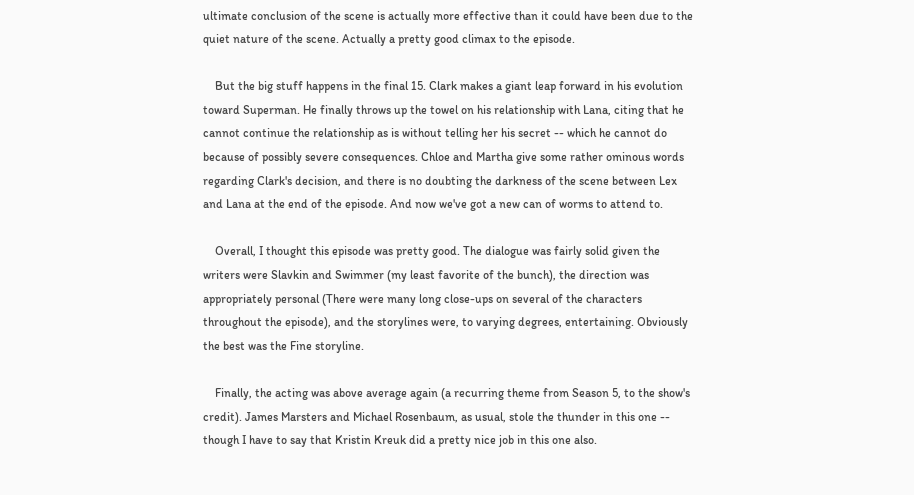ultimate conclusion of the scene is actually more effective than it could have been due to the quiet nature of the scene. Actually a pretty good climax to the episode.

    But the big stuff happens in the final 15. Clark makes a giant leap forward in his evolution toward Superman. He finally throws up the towel on his relationship with Lana, citing that he cannot continue the relationship as is without telling her his secret -- which he cannot do because of possibly severe consequences. Chloe and Martha give some rather ominous words regarding Clark's decision, and there is no doubting the darkness of the scene between Lex and Lana at the end of the episode. And now we've got a new can of worms to attend to.

    Overall, I thought this episode was pretty good. The dialogue was fairly solid given the writers were Slavkin and Swimmer (my least favorite of the bunch), the direction was appropriately personal (There were many long close-ups on several of the characters throughout the episode), and the storylines were, to varying degrees, entertaining. Obviously the best was the Fine storyline.

    Finally, the acting was above average again (a recurring theme from Season 5, to the show's credit). James Marsters and Michael Rosenbaum, as usual, stole the thunder in this one -- though I have to say that Kristin Kreuk did a pretty nice job in this one also.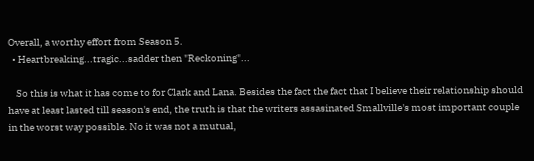Overall, a worthy effort from Season 5.
  • Heartbreaking...tragic...sadder then "Reckoning"...

    So this is what it has come to for Clark and Lana. Besides the fact the fact that I believe their relationship should have at least lasted till season's end, the truth is that the writers assasinated Smallville's most important couple in the worst way possible. No it was not a mutual,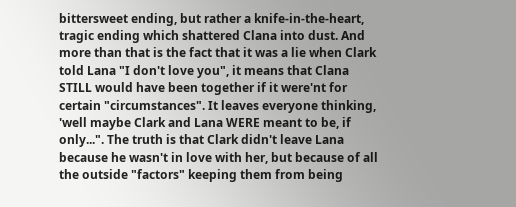bittersweet ending, but rather a knife-in-the-heart, tragic ending which shattered Clana into dust. And more than that is the fact that it was a lie when Clark told Lana "I don't love you", it means that Clana STILL would have been together if it were'nt for certain "circumstances". It leaves everyone thinking, 'well maybe Clark and Lana WERE meant to be, if only...". The truth is that Clark didn't leave Lana because he wasn't in love with her, but because of all the outside "factors" keeping them from being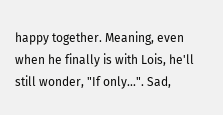happy together. Meaning, even when he finally is with Lois, he'll still wonder, "If only...". Sad,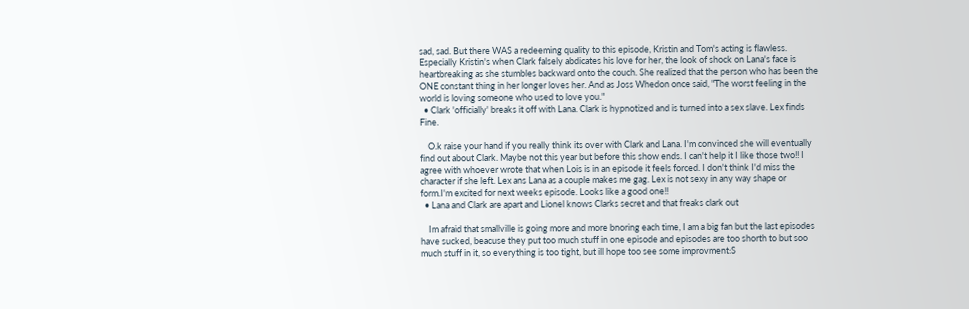sad, sad. But there WAS a redeeming quality to this episode, Kristin and Tom's acting is flawless. Especially Kristin's when Clark falsely abdicates his love for her, the look of shock on Lana's face is heartbreaking as she stumbles backward onto the couch. She realized that the person who has been the ONE constant thing in her longer loves her. And as Joss Whedon once said, "The worst feeling in the world is loving someone who used to love you."
  • Clark 'officially' breaks it off with Lana. Clark is hypnotized and is turned into a sex slave. Lex finds Fine.

    O.k raise your hand if you really think its over with Clark and Lana. I'm convinced she will eventually find out about Clark. Maybe not this year but before this show ends. I can't help it I like those two!! I agree with whoever wrote that when Lois is in an episode it feels forced. I don't think I'd miss the character if she left. Lex ans Lana as a couple makes me gag. Lex is not sexy in any way shape or form.I'm excited for next weeks episode. Looks like a good one!!
  • Lana and Clark are apart and Lionel knows Clarks secret and that freaks clark out

    Im afraid that smallville is going more and more bnoring each time, I am a big fan but the last episodes have sucked, beacuse they put too much stuff in one episode and episodes are too shorth to but soo much stuff in it, so everything is too tight, but ill hope too see some improvment:S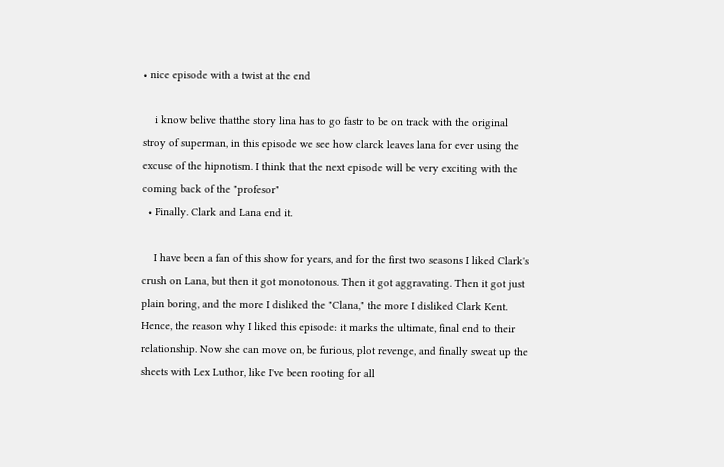• nice episode with a twist at the end

    i know belive thatthe story lina has to go fastr to be on track with the original stroy of superman, in this episode we see how clarck leaves lana for ever using the excuse of the hipnotism. I think that the next episode will be very exciting with the coming back of the "profesor"
  • Finally. Clark and Lana end it.

    I have been a fan of this show for years, and for the first two seasons I liked Clark's crush on Lana, but then it got monotonous. Then it got aggravating. Then it got just plain boring, and the more I disliked the "Clana," the more I disliked Clark Kent. Hence, the reason why I liked this episode: it marks the ultimate, final end to their relationship. Now she can move on, be furious, plot revenge, and finally sweat up the sheets with Lex Luthor, like I've been rooting for all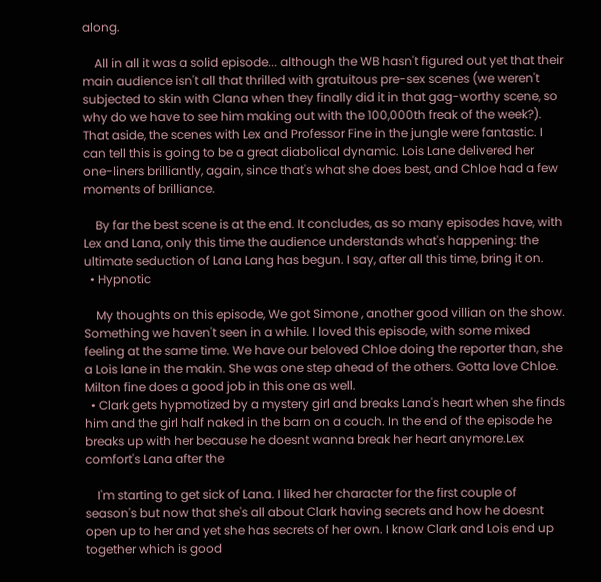along.

    All in all it was a solid episode... although the WB hasn't figured out yet that their main audience isn't all that thrilled with gratuitous pre-sex scenes (we weren't subjected to skin with Clana when they finally did it in that gag-worthy scene, so why do we have to see him making out with the 100,000th freak of the week?). That aside, the scenes with Lex and Professor Fine in the jungle were fantastic. I can tell this is going to be a great diabolical dynamic. Lois Lane delivered her one-liners brilliantly, again, since that's what she does best, and Chloe had a few moments of brilliance.

    By far the best scene is at the end. It concludes, as so many episodes have, with Lex and Lana, only this time the audience understands what's happening: the ultimate seduction of Lana Lang has begun. I say, after all this time, bring it on.
  • Hypnotic

    My thoughts on this episode, We got Simone , another good villian on the show. Something we haven't seen in a while. I loved this episode, with some mixed feeling at the same time. We have our beloved Chloe doing the reporter than, she a Lois lane in the makin. She was one step ahead of the others. Gotta love Chloe. Milton fine does a good job in this one as well.
  • Clark gets hypmotized by a mystery girl and breaks Lana's heart when she finds him and the girl half naked in the barn on a couch. In the end of the episode he breaks up with her because he doesnt wanna break her heart anymore.Lex comfort's Lana after the

    I'm starting to get sick of Lana. I liked her character for the first couple of season's but now that she's all about Clark having secrets and how he doesnt open up to her and yet she has secrets of her own. I know Clark and Lois end up together which is good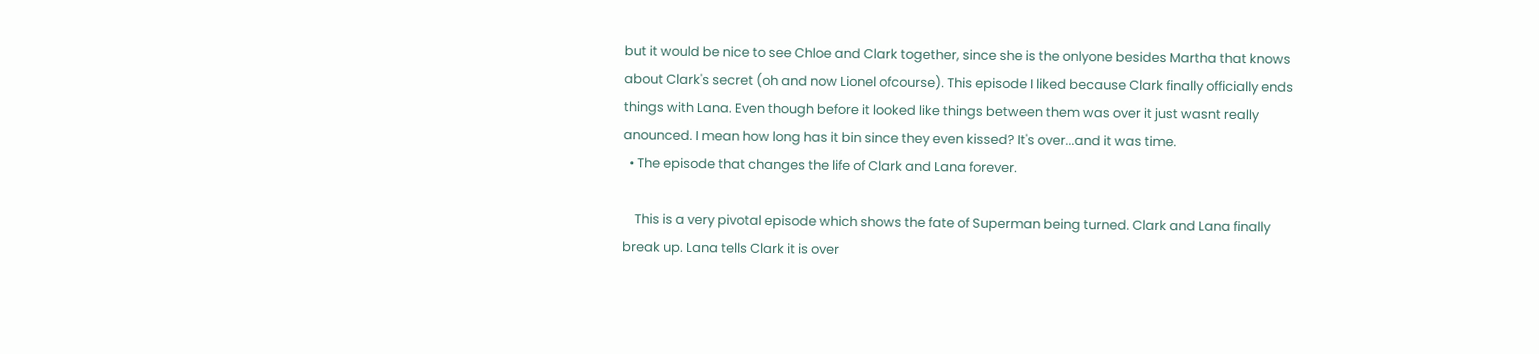but it would be nice to see Chloe and Clark together, since she is the onlyone besides Martha that knows about Clark's secret (oh and now Lionel ofcourse). This episode I liked because Clark finally officially ends things with Lana. Even though before it looked like things between them was over it just wasnt really anounced. I mean how long has it bin since they even kissed? It's over...and it was time.
  • The episode that changes the life of Clark and Lana forever.

    This is a very pivotal episode which shows the fate of Superman being turned. Clark and Lana finally break up. Lana tells Clark it is over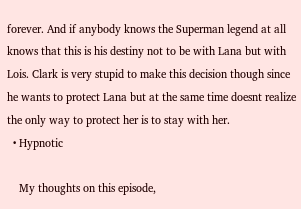forever. And if anybody knows the Superman legend at all knows that this is his destiny not to be with Lana but with Lois. Clark is very stupid to make this decision though since he wants to protect Lana but at the same time doesnt realize the only way to protect her is to stay with her.
  • Hypnotic

    My thoughts on this episode,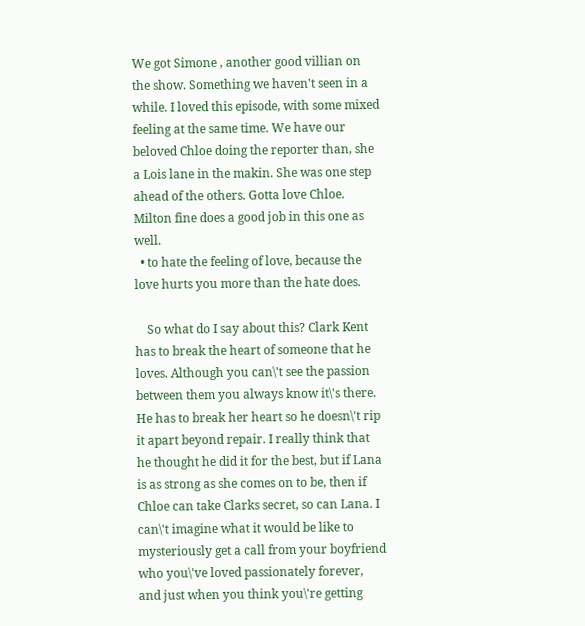We got Simone , another good villian on the show. Something we haven't seen in a while. I loved this episode, with some mixed feeling at the same time. We have our beloved Chloe doing the reporter than, she a Lois lane in the makin. She was one step ahead of the others. Gotta love Chloe. Milton fine does a good job in this one as well.
  • to hate the feeling of love, because the love hurts you more than the hate does.

    So what do I say about this? Clark Kent has to break the heart of someone that he loves. Although you can\'t see the passion between them you always know it\'s there. He has to break her heart so he doesn\'t rip it apart beyond repair. I really think that he thought he did it for the best, but if Lana is as strong as she comes on to be, then if Chloe can take Clarks secret, so can Lana. I can\'t imagine what it would be like to mysteriously get a call from your boyfriend who you\'ve loved passionately forever, and just when you think you\'re getting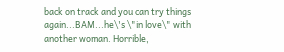back on track and you can try things again...BAM...he\'s \"in love\" with another woman. Horrible,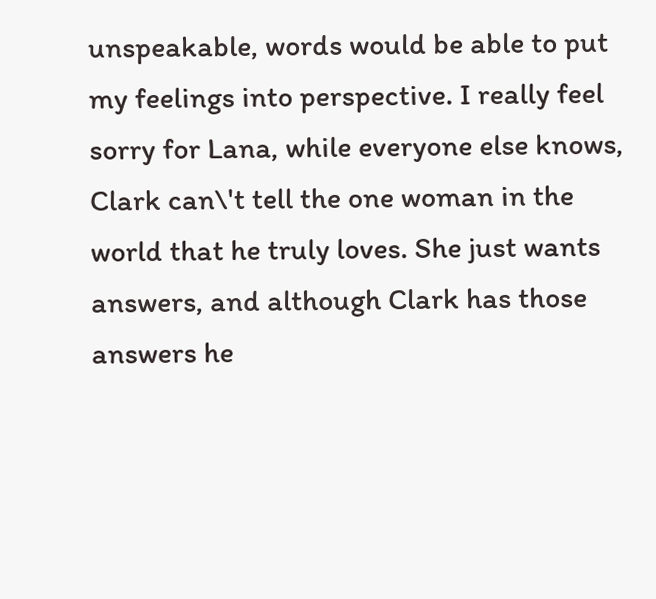unspeakable, words would be able to put my feelings into perspective. I really feel sorry for Lana, while everyone else knows, Clark can\'t tell the one woman in the world that he truly loves. She just wants answers, and although Clark has those answers he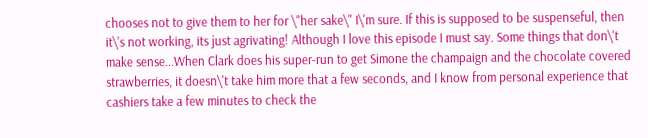chooses not to give them to her for \"her sake\" I\'m sure. If this is supposed to be suspenseful, then it\'s not working, its just agrivating! Although I love this episode I must say. Some things that don\'t make sense...When Clark does his super-run to get Simone the champaign and the chocolate covered strawberries, it doesn\'t take him more that a few seconds, and I know from personal experience that cashiers take a few minutes to check the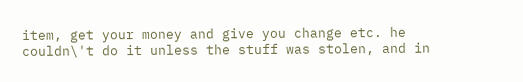item, get your money and give you change etc. he couldn\'t do it unless the stuff was stolen, and in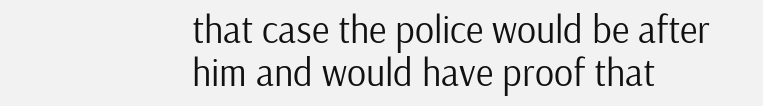that case the police would be after him and would have proof that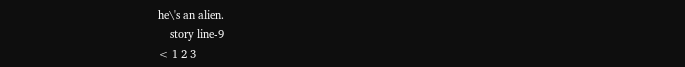he\'s an alien.
    story line-9
< 1 2 3